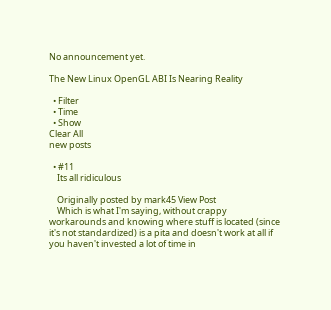No announcement yet.

The New Linux OpenGL ABI Is Nearing Reality

  • Filter
  • Time
  • Show
Clear All
new posts

  • #11
    Its all ridiculous

    Originally posted by mark45 View Post
    Which is what I'm saying, without crappy workarounds and knowing where stuff is located (since it's not standardized) is a pita and doesn't work at all if you haven't invested a lot of time in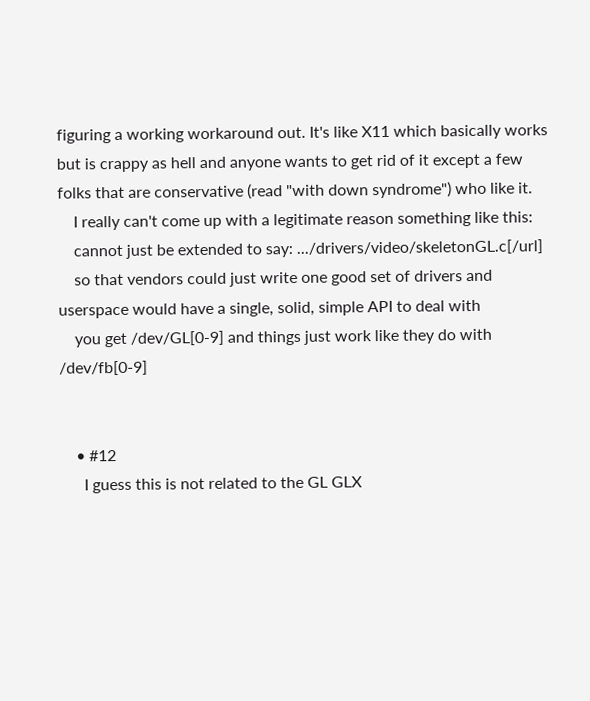figuring a working workaround out. It's like X11 which basically works but is crappy as hell and anyone wants to get rid of it except a few folks that are conservative (read "with down syndrome") who like it.
    I really can't come up with a legitimate reason something like this:
    cannot just be extended to say: .../drivers/video/skeletonGL.c[/url]
    so that vendors could just write one good set of drivers and userspace would have a single, solid, simple API to deal with
    you get /dev/GL[0-9] and things just work like they do with /dev/fb[0-9]


    • #12
      I guess this is not related to the GL GLX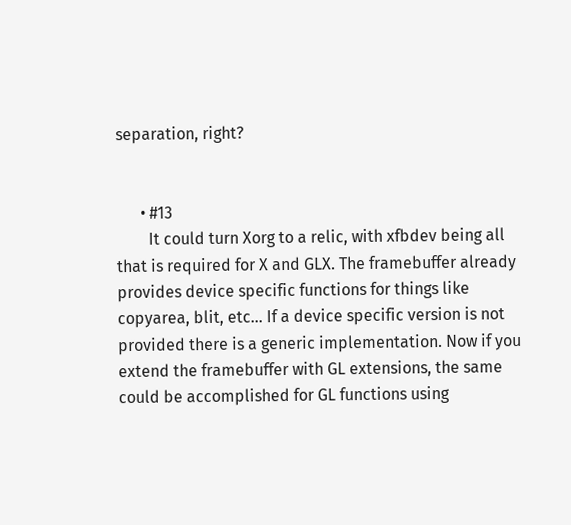separation, right?


      • #13
        It could turn Xorg to a relic, with xfbdev being all that is required for X and GLX. The framebuffer already provides device specific functions for things like copyarea, blit, etc... If a device specific version is not provided there is a generic implementation. Now if you extend the framebuffer with GL extensions, the same could be accomplished for GL functions using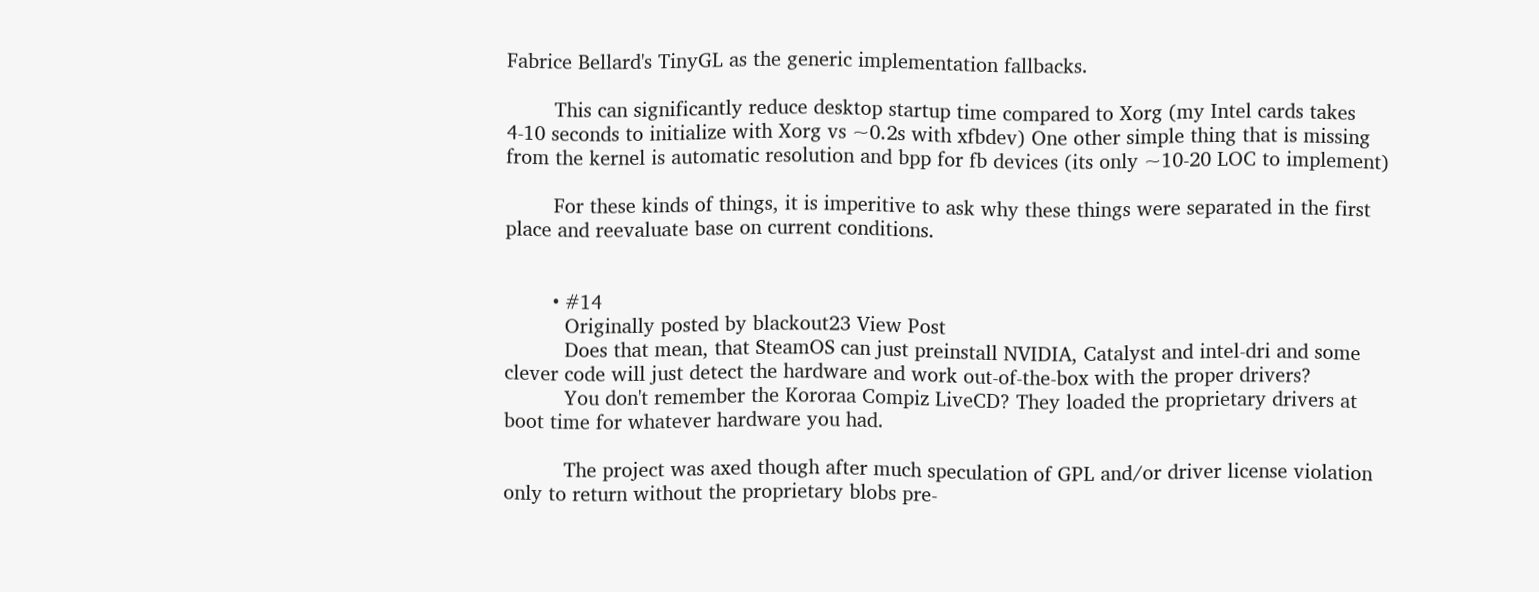Fabrice Bellard's TinyGL as the generic implementation fallbacks.

        This can significantly reduce desktop startup time compared to Xorg (my Intel cards takes 4-10 seconds to initialize with Xorg vs ~0.2s with xfbdev) One other simple thing that is missing from the kernel is automatic resolution and bpp for fb devices (its only ~10-20 LOC to implement)

        For these kinds of things, it is imperitive to ask why these things were separated in the first place and reevaluate base on current conditions.


        • #14
          Originally posted by blackout23 View Post
          Does that mean, that SteamOS can just preinstall NVIDIA, Catalyst and intel-dri and some clever code will just detect the hardware and work out-of-the-box with the proper drivers?
          You don't remember the Kororaa Compiz LiveCD? They loaded the proprietary drivers at boot time for whatever hardware you had.

          The project was axed though after much speculation of GPL and/or driver license violation only to return without the proprietary blobs pre-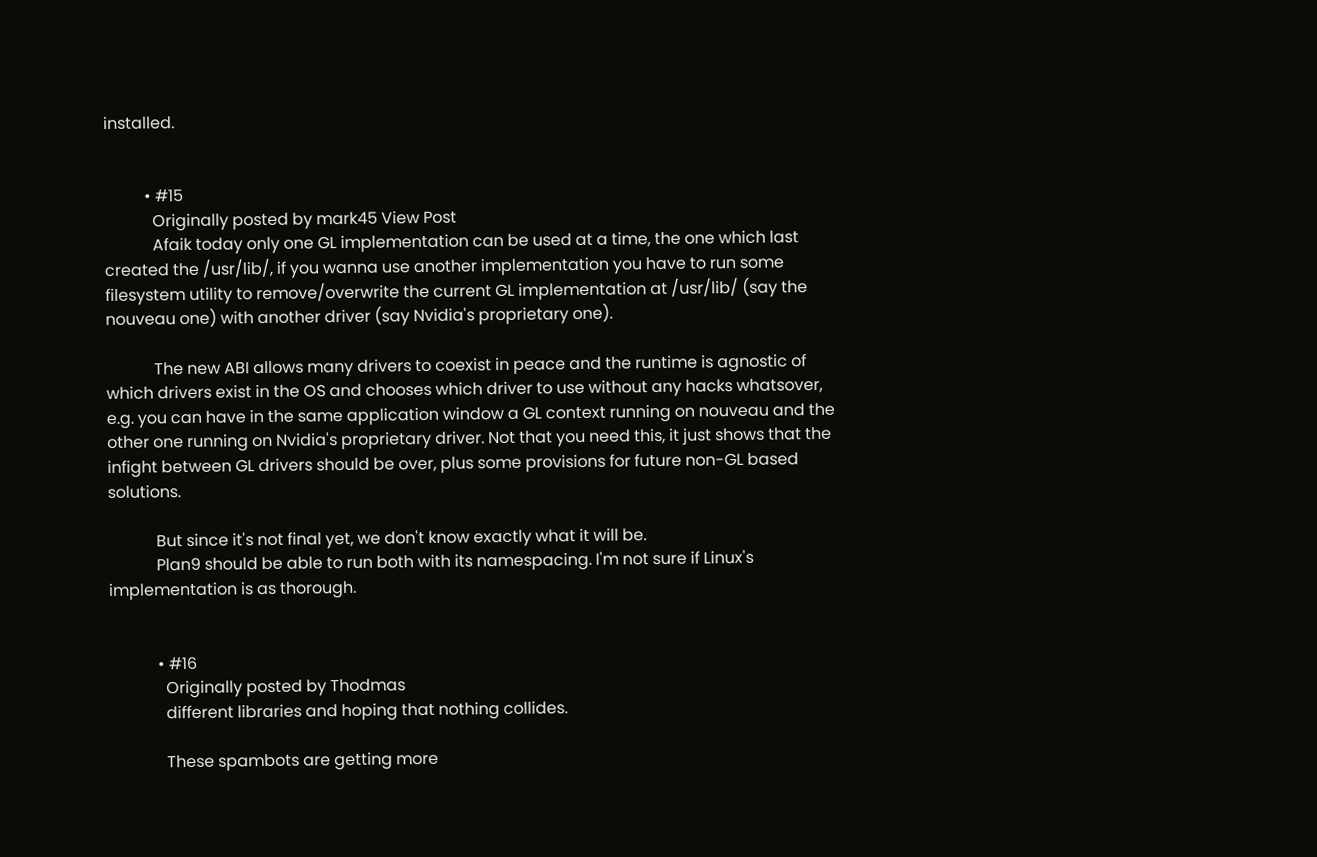installed.


          • #15
            Originally posted by mark45 View Post
            Afaik today only one GL implementation can be used at a time, the one which last created the /usr/lib/, if you wanna use another implementation you have to run some filesystem utility to remove/overwrite the current GL implementation at /usr/lib/ (say the nouveau one) with another driver (say Nvidia's proprietary one).

            The new ABI allows many drivers to coexist in peace and the runtime is agnostic of which drivers exist in the OS and chooses which driver to use without any hacks whatsover, e.g. you can have in the same application window a GL context running on nouveau and the other one running on Nvidia's proprietary driver. Not that you need this, it just shows that the infight between GL drivers should be over, plus some provisions for future non-GL based solutions.

            But since it's not final yet, we don't know exactly what it will be.
            Plan9 should be able to run both with its namespacing. I'm not sure if Linux's implementation is as thorough.


            • #16
              Originally posted by Thodmas
              different libraries and hoping that nothing collides.

              These spambots are getting more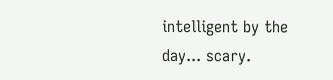intelligent by the day... scary.